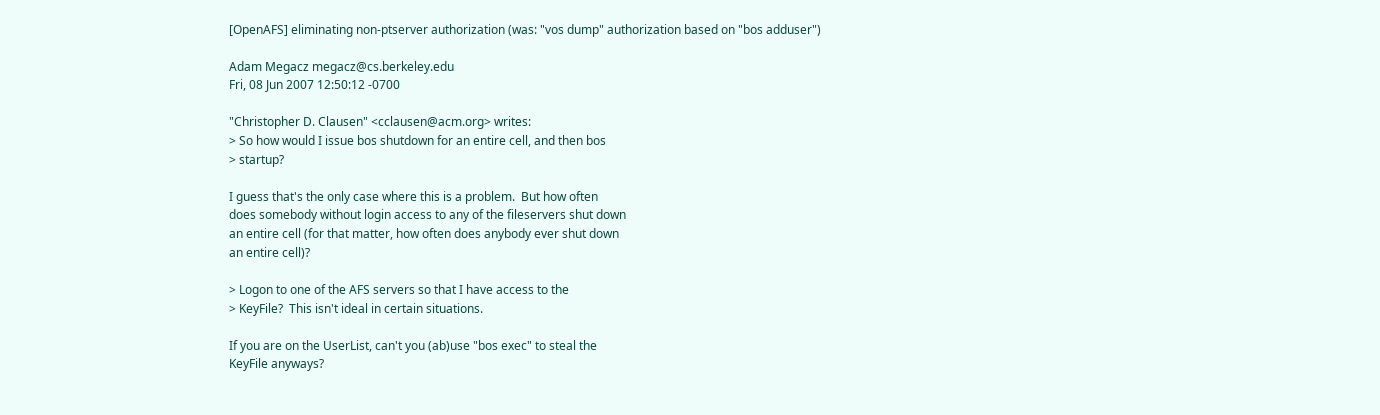[OpenAFS] eliminating non-ptserver authorization (was: "vos dump" authorization based on "bos adduser")

Adam Megacz megacz@cs.berkeley.edu
Fri, 08 Jun 2007 12:50:12 -0700

"Christopher D. Clausen" <cclausen@acm.org> writes:
> So how would I issue bos shutdown for an entire cell, and then bos
> startup?

I guess that's the only case where this is a problem.  But how often
does somebody without login access to any of the fileservers shut down
an entire cell (for that matter, how often does anybody ever shut down
an entire cell)?

> Logon to one of the AFS servers so that I have access to the
> KeyFile?  This isn't ideal in certain situations.

If you are on the UserList, can't you (ab)use "bos exec" to steal the
KeyFile anyways?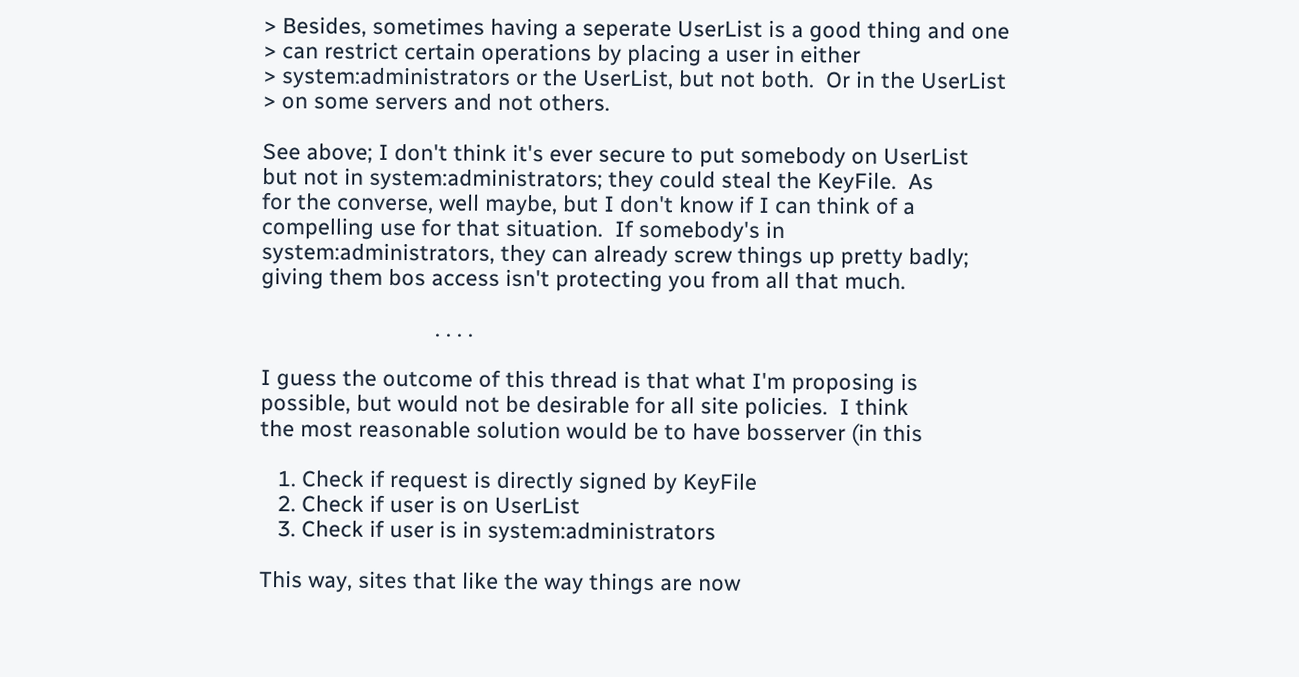> Besides, sometimes having a seperate UserList is a good thing and one
> can restrict certain operations by placing a user in either
> system:administrators or the UserList, but not both.  Or in the UserList
> on some servers and not others.

See above; I don't think it's ever secure to put somebody on UserList
but not in system:administrators; they could steal the KeyFile.  As
for the converse, well maybe, but I don't know if I can think of a
compelling use for that situation.  If somebody's in
system:administrators, they can already screw things up pretty badly;
giving them bos access isn't protecting you from all that much.

                             . . . .

I guess the outcome of this thread is that what I'm proposing is
possible, but would not be desirable for all site policies.  I think
the most reasonable solution would be to have bosserver (in this

   1. Check if request is directly signed by KeyFile
   2. Check if user is on UserList
   3. Check if user is in system:administrators

This way, sites that like the way things are now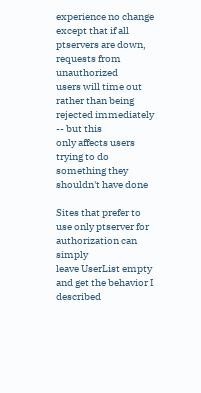experience no change
except that if all ptservers are down, requests from unauthorized
users will time out rather than being rejected immediately -- but this
only affects users trying to do something they shouldn't have done

Sites that prefer to use only ptserver for authorization can simply
leave UserList empty and get the behavior I described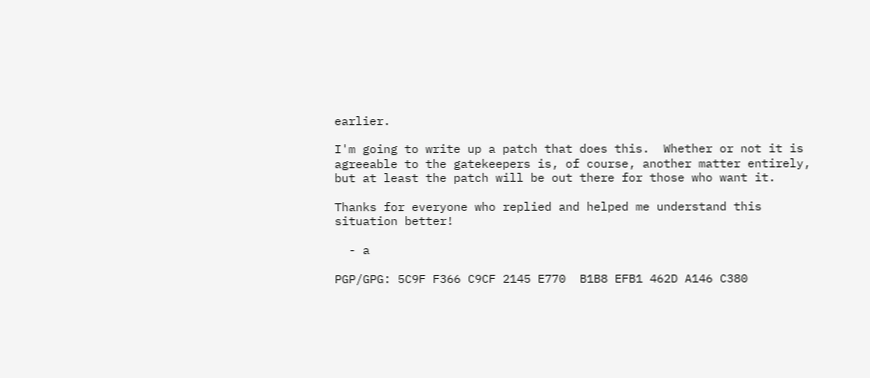earlier.

I'm going to write up a patch that does this.  Whether or not it is
agreeable to the gatekeepers is, of course, another matter entirely,
but at least the patch will be out there for those who want it.

Thanks for everyone who replied and helped me understand this
situation better!

  - a

PGP/GPG: 5C9F F366 C9CF 2145 E770  B1B8 EFB1 462D A146 C380